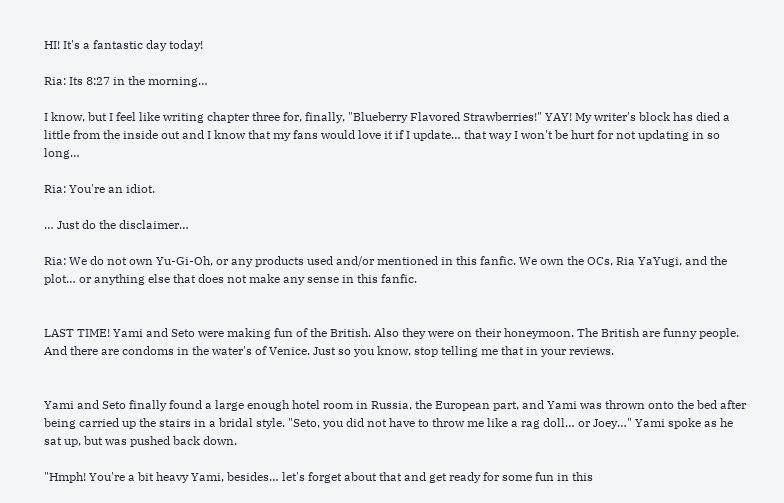HI! It's a fantastic day today!

Ria: Its 8:27 in the morning…

I know, but I feel like writing chapter three for, finally, "Blueberry Flavored Strawberries!" YAY! My writer's block has died a little from the inside out and I know that my fans would love it if I update… that way I won't be hurt for not updating in so long…

Ria: You're an idiot.

… Just do the disclaimer…

Ria: We do not own Yu-Gi-Oh, or any products used and/or mentioned in this fanfic. We own the OCs, Ria YaYugi, and the plot… or anything else that does not make any sense in this fanfic.


LAST TIME! Yami and Seto were making fun of the British. Also they were on their honeymoon. The British are funny people. And there are condoms in the water's of Venice. Just so you know, stop telling me that in your reviews.


Yami and Seto finally found a large enough hotel room in Russia, the European part, and Yami was thrown onto the bed after being carried up the stairs in a bridal style. "Seto, you did not have to throw me like a rag doll… or Joey…" Yami spoke as he sat up, but was pushed back down.

"Hmph! You're a bit heavy Yami, besides… let's forget about that and get ready for some fun in this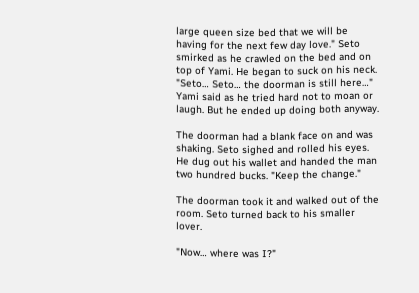large queen size bed that we will be having for the next few day love." Seto smirked as he crawled on the bed and on top of Yami. He began to suck on his neck. "Seto… Seto… the doorman is still here…" Yami said as he tried hard not to moan or laugh. But he ended up doing both anyway.

The doorman had a blank face on and was shaking. Seto sighed and rolled his eyes. He dug out his wallet and handed the man two hundred bucks. "Keep the change."

The doorman took it and walked out of the room. Seto turned back to his smaller lover.

"Now… where was I?"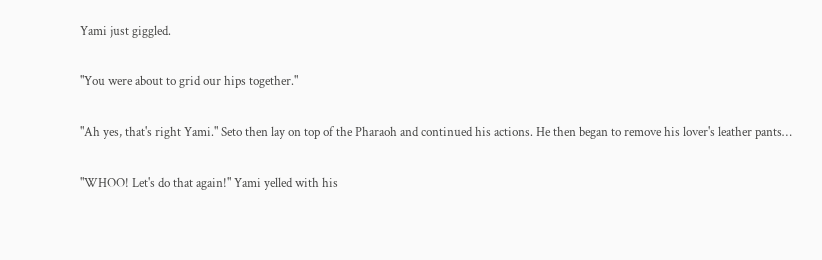Yami just giggled.

"You were about to grid our hips together."

"Ah yes, that's right Yami." Seto then lay on top of the Pharaoh and continued his actions. He then began to remove his lover's leather pants…

"WHOO! Let's do that again!" Yami yelled with his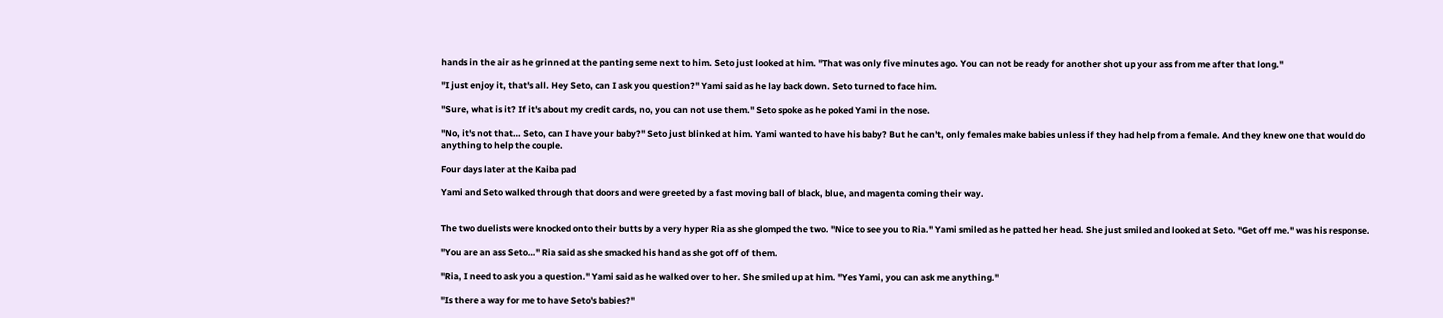hands in the air as he grinned at the panting seme next to him. Seto just looked at him. "That was only five minutes ago. You can not be ready for another shot up your ass from me after that long."

"I just enjoy it, that's all. Hey Seto, can I ask you question?" Yami said as he lay back down. Seto turned to face him.

"Sure, what is it? If it's about my credit cards, no, you can not use them." Seto spoke as he poked Yami in the nose.

"No, it's not that… Seto, can I have your baby?" Seto just blinked at him. Yami wanted to have his baby? But he can't, only females make babies unless if they had help from a female. And they knew one that would do anything to help the couple.

Four days later at the Kaiba pad

Yami and Seto walked through that doors and were greeted by a fast moving ball of black, blue, and magenta coming their way.


The two duelists were knocked onto their butts by a very hyper Ria as she glomped the two. "Nice to see you to Ria." Yami smiled as he patted her head. She just smiled and looked at Seto. "Get off me." was his response.

"You are an ass Seto…" Ria said as she smacked his hand as she got off of them.

"Ria, I need to ask you a question." Yami said as he walked over to her. She smiled up at him. "Yes Yami, you can ask me anything."

"Is there a way for me to have Seto's babies?"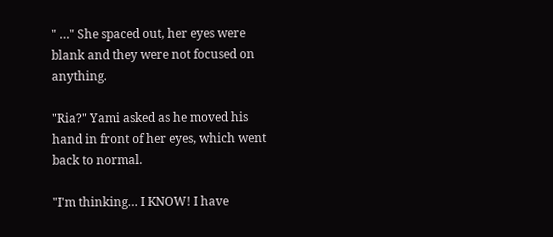" …" She spaced out, her eyes were blank and they were not focused on anything.

"Ria?" Yami asked as he moved his hand in front of her eyes, which went back to normal.

"I'm thinking… I KNOW! I have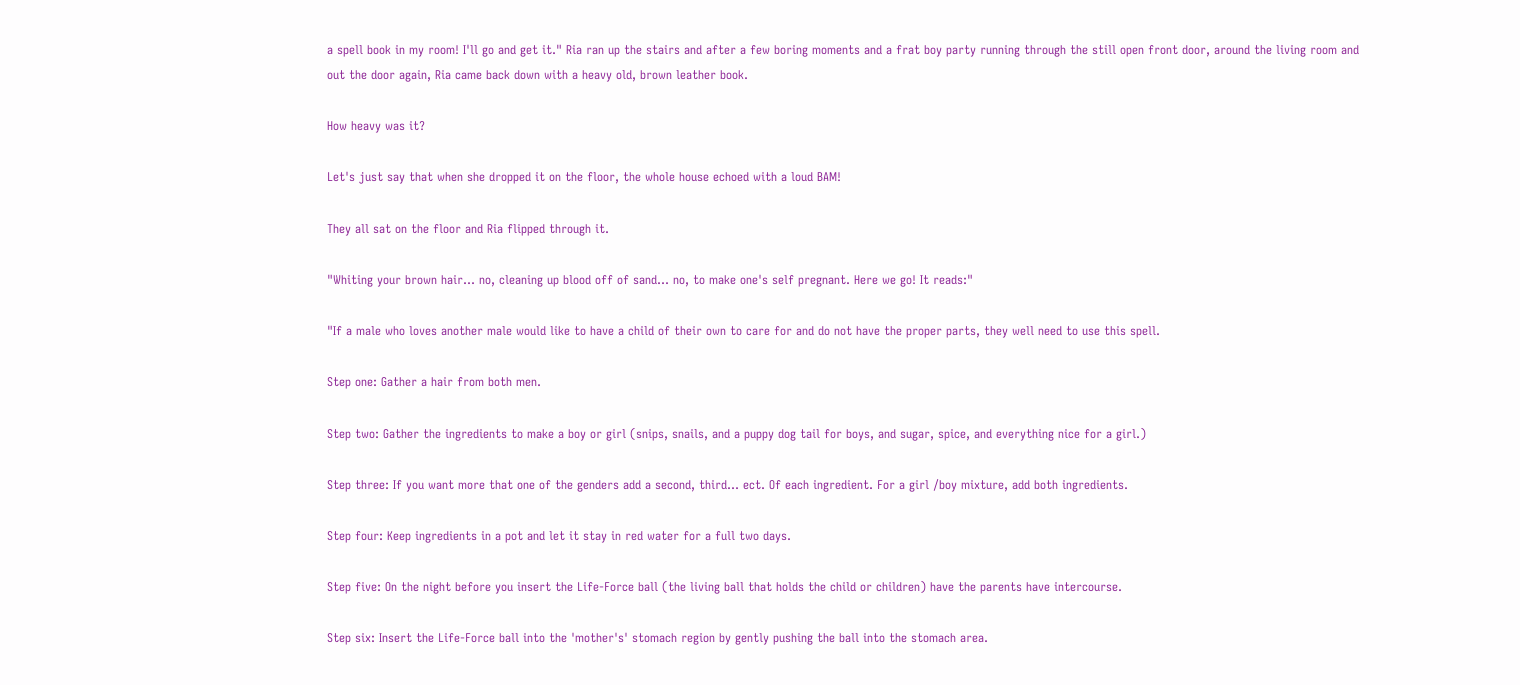a spell book in my room! I'll go and get it." Ria ran up the stairs and after a few boring moments and a frat boy party running through the still open front door, around the living room and out the door again, Ria came back down with a heavy old, brown leather book.

How heavy was it?

Let's just say that when she dropped it on the floor, the whole house echoed with a loud BAM!

They all sat on the floor and Ria flipped through it.

"Whiting your brown hair… no, cleaning up blood off of sand… no, to make one's self pregnant. Here we go! It reads:"

"If a male who loves another male would like to have a child of their own to care for and do not have the proper parts, they well need to use this spell.

Step one: Gather a hair from both men.

Step two: Gather the ingredients to make a boy or girl (snips, snails, and a puppy dog tail for boys, and sugar, spice, and everything nice for a girl.)

Step three: If you want more that one of the genders add a second, third… ect. Of each ingredient. For a girl /boy mixture, add both ingredients.

Step four: Keep ingredients in a pot and let it stay in red water for a full two days.

Step five: On the night before you insert the Life-Force ball (the living ball that holds the child or children) have the parents have intercourse.

Step six: Insert the Life-Force ball into the 'mother's' stomach region by gently pushing the ball into the stomach area.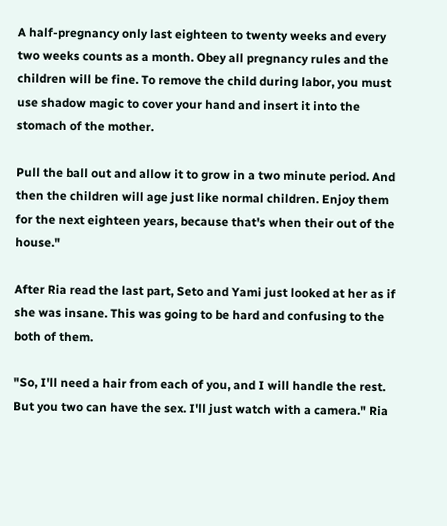A half-pregnancy only last eighteen to twenty weeks and every two weeks counts as a month. Obey all pregnancy rules and the children will be fine. To remove the child during labor, you must use shadow magic to cover your hand and insert it into the stomach of the mother.

Pull the ball out and allow it to grow in a two minute period. And then the children will age just like normal children. Enjoy them for the next eighteen years, because that's when their out of the house."

After Ria read the last part, Seto and Yami just looked at her as if she was insane. This was going to be hard and confusing to the both of them.

"So, I'll need a hair from each of you, and I will handle the rest. But you two can have the sex. I'll just watch with a camera." Ria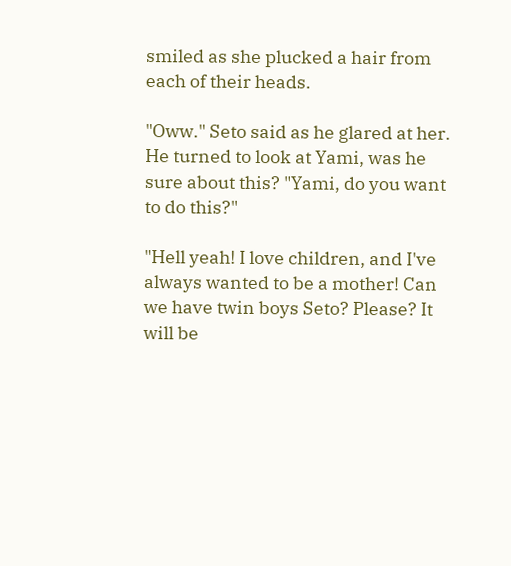smiled as she plucked a hair from each of their heads.

"Oww." Seto said as he glared at her. He turned to look at Yami, was he sure about this? "Yami, do you want to do this?"

"Hell yeah! I love children, and I've always wanted to be a mother! Can we have twin boys Seto? Please? It will be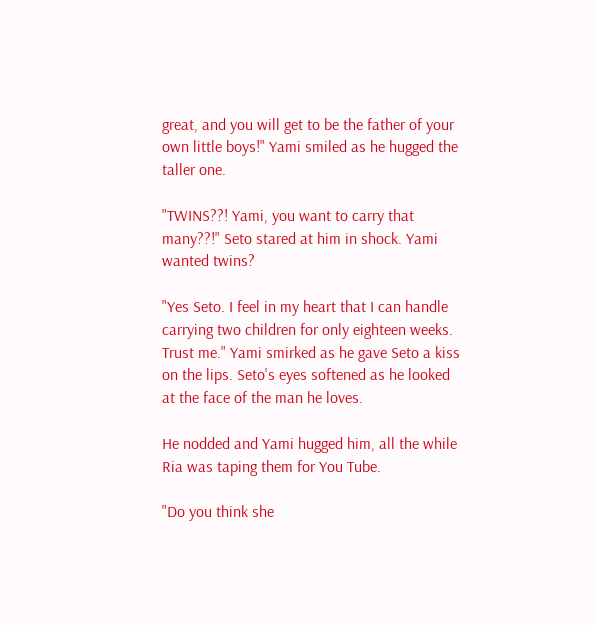great, and you will get to be the father of your own little boys!" Yami smiled as he hugged the taller one.

"TWINS??! Yami, you want to carry that many??!" Seto stared at him in shock. Yami wanted twins?

"Yes Seto. I feel in my heart that I can handle carrying two children for only eighteen weeks. Trust me." Yami smirked as he gave Seto a kiss on the lips. Seto's eyes softened as he looked at the face of the man he loves.

He nodded and Yami hugged him, all the while Ria was taping them for You Tube.

"Do you think she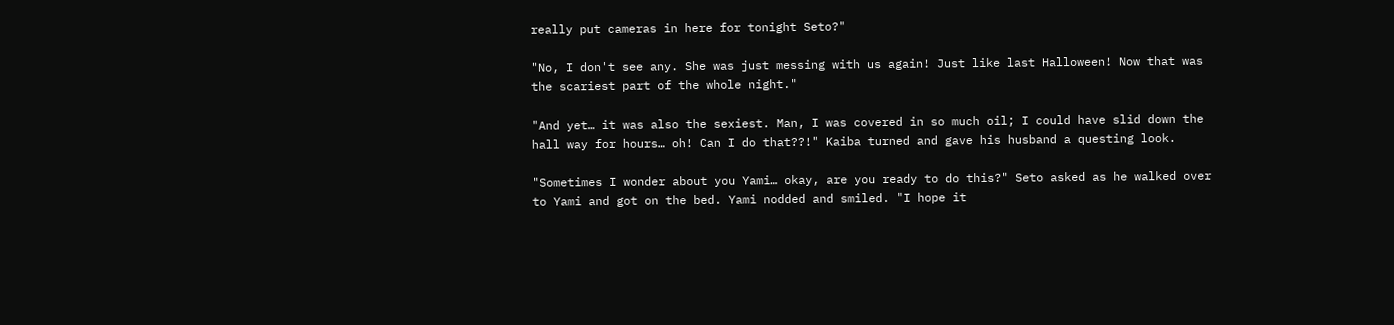really put cameras in here for tonight Seto?"

"No, I don't see any. She was just messing with us again! Just like last Halloween! Now that was the scariest part of the whole night."

"And yet… it was also the sexiest. Man, I was covered in so much oil; I could have slid down the hall way for hours… oh! Can I do that??!" Kaiba turned and gave his husband a questing look.

"Sometimes I wonder about you Yami… okay, are you ready to do this?" Seto asked as he walked over to Yami and got on the bed. Yami nodded and smiled. "I hope it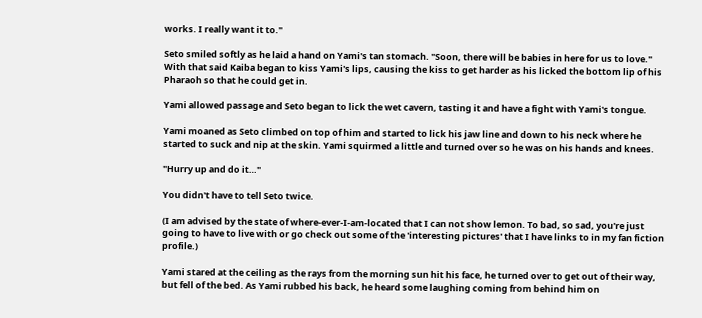works. I really want it to."

Seto smiled softly as he laid a hand on Yami's tan stomach. "Soon, there will be babies in here for us to love." With that said Kaiba began to kiss Yami's lips, causing the kiss to get harder as his licked the bottom lip of his Pharaoh so that he could get in.

Yami allowed passage and Seto began to lick the wet cavern, tasting it and have a fight with Yami's tongue.

Yami moaned as Seto climbed on top of him and started to lick his jaw line and down to his neck where he started to suck and nip at the skin. Yami squirmed a little and turned over so he was on his hands and knees.

"Hurry up and do it…"

You didn't have to tell Seto twice.

(I am advised by the state of where-ever-I-am-located that I can not show lemon. To bad, so sad, you're just going to have to live with or go check out some of the 'interesting pictures' that I have links to in my fan fiction profile.)

Yami stared at the ceiling as the rays from the morning sun hit his face, he turned over to get out of their way, but fell of the bed. As Yami rubbed his back, he heard some laughing coming from behind him on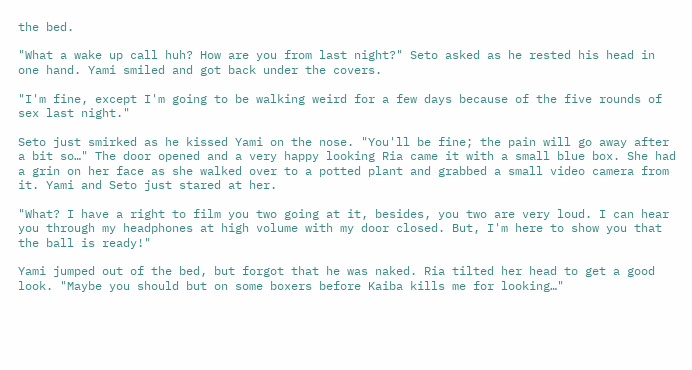the bed.

"What a wake up call huh? How are you from last night?" Seto asked as he rested his head in one hand. Yami smiled and got back under the covers.

"I'm fine, except I'm going to be walking weird for a few days because of the five rounds of sex last night."

Seto just smirked as he kissed Yami on the nose. "You'll be fine; the pain will go away after a bit so…" The door opened and a very happy looking Ria came it with a small blue box. She had a grin on her face as she walked over to a potted plant and grabbed a small video camera from it. Yami and Seto just stared at her.

"What? I have a right to film you two going at it, besides, you two are very loud. I can hear you through my headphones at high volume with my door closed. But, I'm here to show you that the ball is ready!"

Yami jumped out of the bed, but forgot that he was naked. Ria tilted her head to get a good look. "Maybe you should but on some boxers before Kaiba kills me for looking…"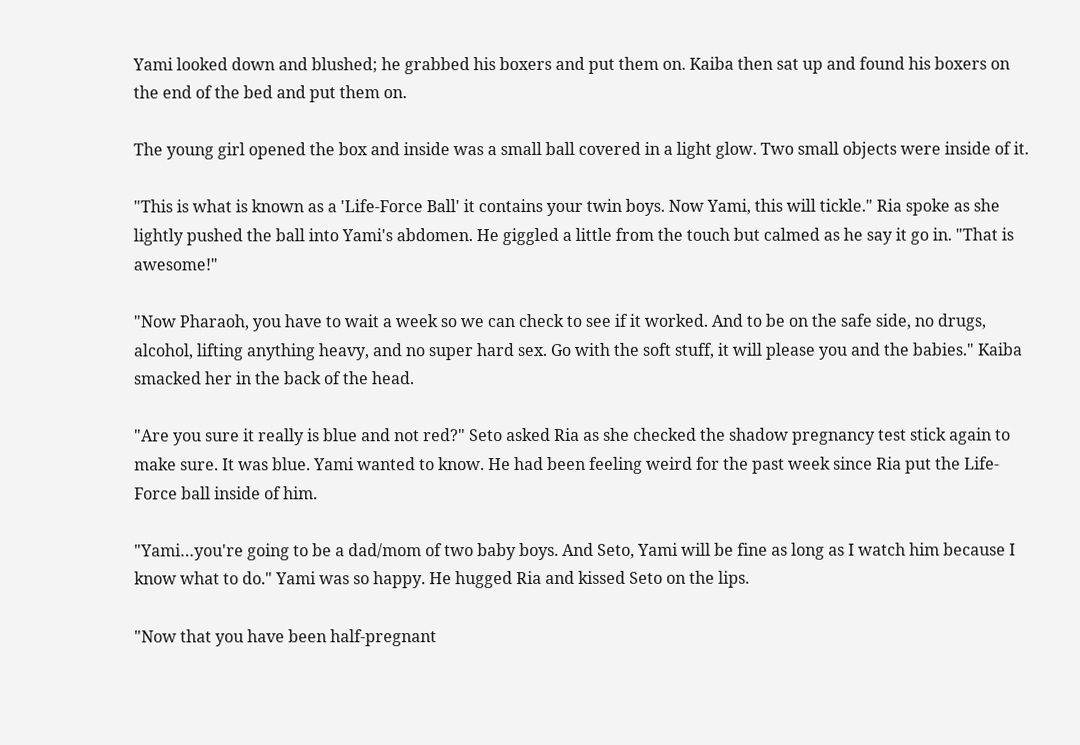Yami looked down and blushed; he grabbed his boxers and put them on. Kaiba then sat up and found his boxers on the end of the bed and put them on.

The young girl opened the box and inside was a small ball covered in a light glow. Two small objects were inside of it.

"This is what is known as a 'Life-Force Ball' it contains your twin boys. Now Yami, this will tickle." Ria spoke as she lightly pushed the ball into Yami's abdomen. He giggled a little from the touch but calmed as he say it go in. "That is awesome!"

"Now Pharaoh, you have to wait a week so we can check to see if it worked. And to be on the safe side, no drugs, alcohol, lifting anything heavy, and no super hard sex. Go with the soft stuff, it will please you and the babies." Kaiba smacked her in the back of the head.

"Are you sure it really is blue and not red?" Seto asked Ria as she checked the shadow pregnancy test stick again to make sure. It was blue. Yami wanted to know. He had been feeling weird for the past week since Ria put the Life-Force ball inside of him.

"Yami…you're going to be a dad/mom of two baby boys. And Seto, Yami will be fine as long as I watch him because I know what to do." Yami was so happy. He hugged Ria and kissed Seto on the lips.

"Now that you have been half-pregnant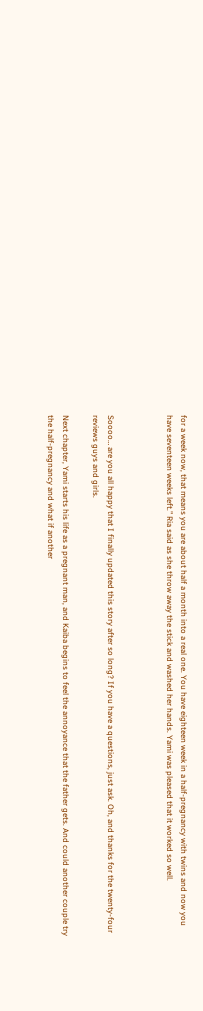for a week now, that means you are about half a month into a real one. You have eighteen week in a half-pregnancy with twins and now you have seventeen weeks left." Ria said as she throw away the stick and washed her hands. Yami was pleased that it worked so well.



Soooo… are you all happy that I finally updated this story after so long? If you have a questions, just ask. Oh, and thanks for the twenty-four reviews guys and girls.

Next chapter, Yami starts his life as a pregnant man, and Kaiba begins to feel the annoyance that the father gets. And could another couple try the half-pregnancy and what if another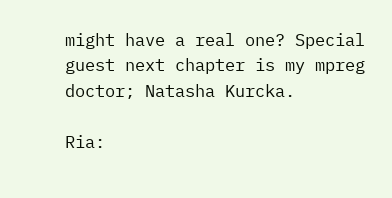might have a real one? Special guest next chapter is my mpreg doctor; Natasha Kurcka.

Ria: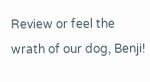Review or feel the wrath of our dog, Benji!